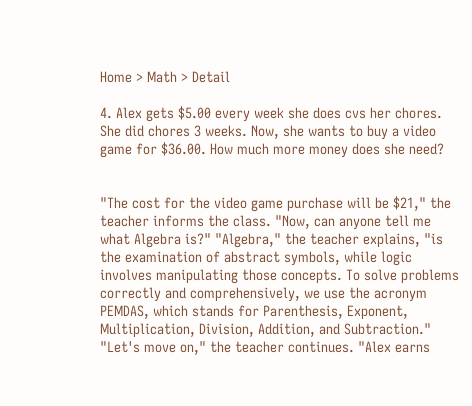Home > Math > Detail

4. Alex gets $5.00 every week she does cvs her chores. She did chores 3 weeks. Now, she wants to buy a video game for $36.00. How much more money does she need?


"The cost for the video game purchase will be $21," the teacher informs the class. "Now, can anyone tell me what Algebra is?" "Algebra," the teacher explains, "is the examination of abstract symbols, while logic involves manipulating those concepts. To solve problems correctly and comprehensively, we use the acronym PEMDAS, which stands for Parenthesis, Exponent, Multiplication, Division, Addition, and Subtraction." "Let's move on," the teacher continues. "Alex earns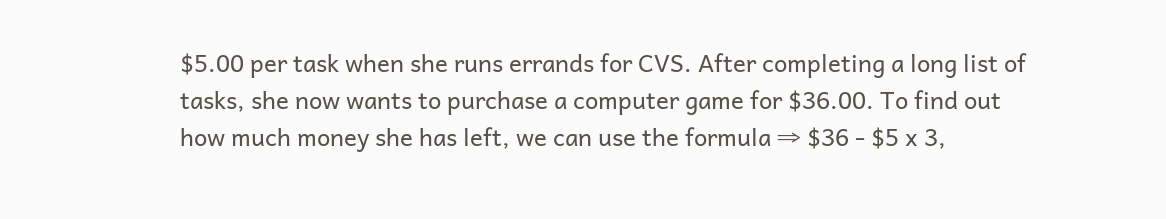$5.00 per task when she runs errands for CVS. After completing a long list of tasks, she now wants to purchase a computer game for $36.00. To find out how much money she has left, we can use the formula ⇒ $36 - $5 x 3,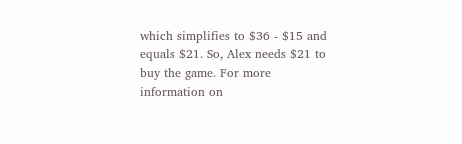which simplifies to $36 - $15 and equals $21. So, Alex needs $21 to buy the game. For more information on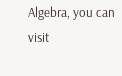Algebra, you can visit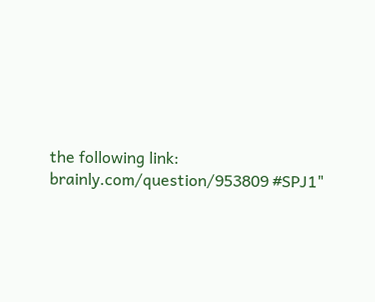the following link: brainly.com/question/953809 #SPJ1"